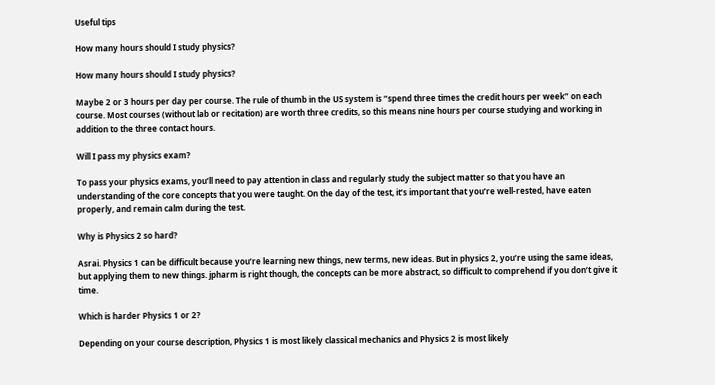Useful tips

How many hours should I study physics?

How many hours should I study physics?

Maybe 2 or 3 hours per day per course. The rule of thumb in the US system is “spend three times the credit hours per week” on each course. Most courses (without lab or recitation) are worth three credits, so this means nine hours per course studying and working in addition to the three contact hours.

Will I pass my physics exam?

To pass your physics exams, you’ll need to pay attention in class and regularly study the subject matter so that you have an understanding of the core concepts that you were taught. On the day of the test, it’s important that you’re well-rested, have eaten properly, and remain calm during the test.

Why is Physics 2 so hard?

Asrai. Physics 1 can be difficult because you’re learning new things, new terms, new ideas. But in physics 2, you’re using the same ideas, but applying them to new things. jpharm is right though, the concepts can be more abstract, so difficult to comprehend if you don’t give it time.

Which is harder Physics 1 or 2?

Depending on your course description, Physics 1 is most likely classical mechanics and Physics 2 is most likely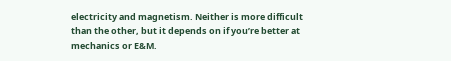electricity and magnetism. Neither is more difficult than the other, but it depends on if you’re better at mechanics or E&M.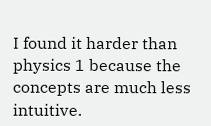I found it harder than physics 1 because the concepts are much less intuitive.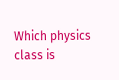Which physics class is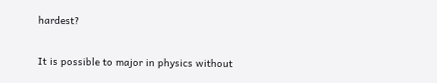hardest?

It is possible to major in physics without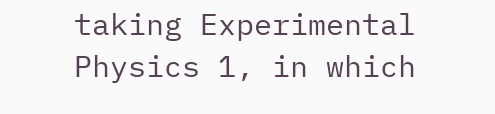taking Experimental Physics 1, in which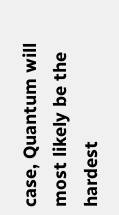case, Quantum will most likely be the hardest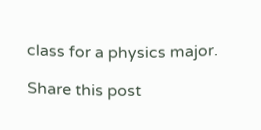class for a physics major.

Share this post